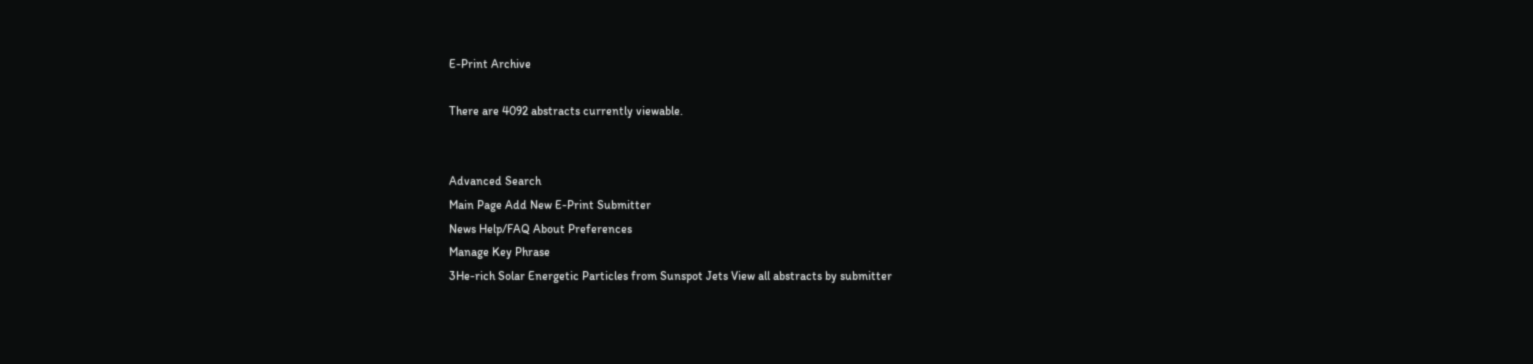E-Print Archive

There are 4092 abstracts currently viewable.


Advanced Search
Main Page Add New E-Print Submitter
News Help/FAQ About Preferences
Manage Key Phrase
3He-rich Solar Energetic Particles from Sunspot Jets View all abstracts by submitter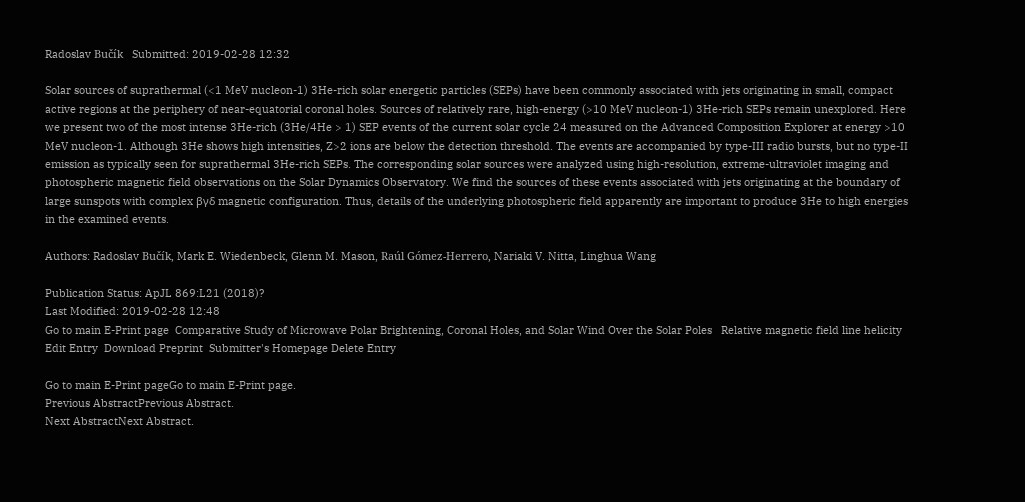Radoslav Bučík   Submitted: 2019-02-28 12:32

Solar sources of suprathermal (<1 MeV nucleon-1) 3He-rich solar energetic particles (SEPs) have been commonly associated with jets originating in small, compact active regions at the periphery of near-equatorial coronal holes. Sources of relatively rare, high-energy (>10 MeV nucleon-1) 3He-rich SEPs remain unexplored. Here we present two of the most intense 3He-rich (3He/4He > 1) SEP events of the current solar cycle 24 measured on the Advanced Composition Explorer at energy >10 MeV nucleon-1. Although 3He shows high intensities, Z>2 ions are below the detection threshold. The events are accompanied by type-III radio bursts, but no type-II emission as typically seen for suprathermal 3He-rich SEPs. The corresponding solar sources were analyzed using high-resolution, extreme-ultraviolet imaging and photospheric magnetic field observations on the Solar Dynamics Observatory. We find the sources of these events associated with jets originating at the boundary of large sunspots with complex βγδ magnetic configuration. Thus, details of the underlying photospheric field apparently are important to produce 3He to high energies in the examined events.

Authors: Radoslav Bučík, Mark E. Wiedenbeck, Glenn M. Mason, Raúl Gómez-Herrero, Nariaki V. Nitta, Linghua Wang

Publication Status: ApJL 869:L21 (2018)?
Last Modified: 2019-02-28 12:48
Go to main E-Print page  Comparative Study of Microwave Polar Brightening, Coronal Holes, and Solar Wind Over the Solar Poles   Relative magnetic field line helicity  Edit Entry  Download Preprint  Submitter's Homepage Delete Entry

Go to main E-Print pageGo to main E-Print page.
Previous AbstractPrevious Abstract.
Next AbstractNext Abstract.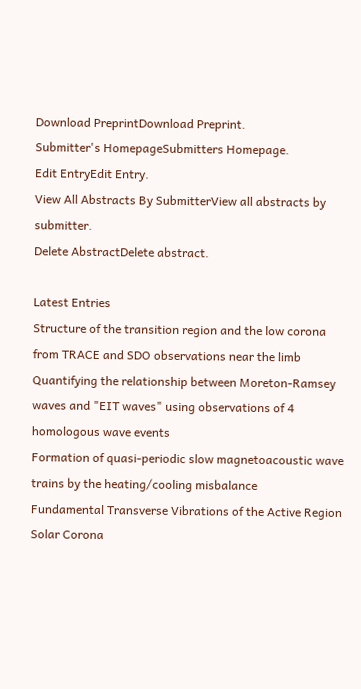Download PreprintDownload Preprint.
Submitter's HomepageSubmitters Homepage.
Edit EntryEdit Entry.
View All Abstracts By SubmitterView all abstracts by submitter.
Delete AbstractDelete abstract.

Latest Entries
Structure of the transition region and the low corona from TRACE and SDO observations near the limb
Quantifying the relationship between Moreton-Ramsey waves and "EIT waves" using observations of 4 homologous wave events
Formation of quasi-periodic slow magnetoacoustic wave trains by the heating/cooling misbalance
Fundamental Transverse Vibrations of the Active Region Solar Corona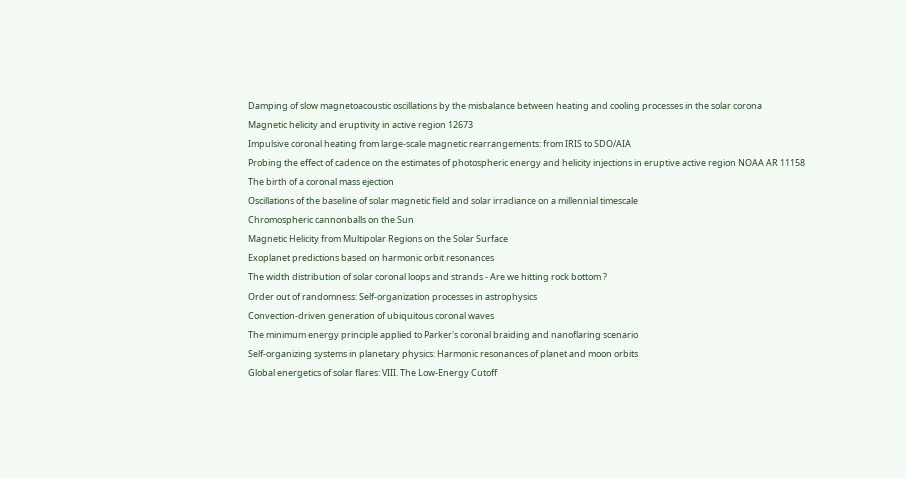Damping of slow magnetoacoustic oscillations by the misbalance between heating and cooling processes in the solar corona
Magnetic helicity and eruptivity in active region 12673
Impulsive coronal heating from large-scale magnetic rearrangements: from IRIS to SDO/AIA
Probing the effect of cadence on the estimates of photospheric energy and helicity injections in eruptive active region NOAA AR 11158
The birth of a coronal mass ejection
Oscillations of the baseline of solar magnetic field and solar irradiance on a millennial timescale
Chromospheric cannonballs on the Sun
Magnetic Helicity from Multipolar Regions on the Solar Surface
Exoplanet predictions based on harmonic orbit resonances
The width distribution of solar coronal loops and strands - Are we hitting rock bottom ?
Order out of randomness: Self-organization processes in astrophysics
Convection-driven generation of ubiquitous coronal waves
The minimum energy principle applied to Parker's coronal braiding and nanoflaring scenario
Self-organizing systems in planetary physics: Harmonic resonances of planet and moon orbits
Global energetics of solar flares: VIII. The Low-Energy Cutoff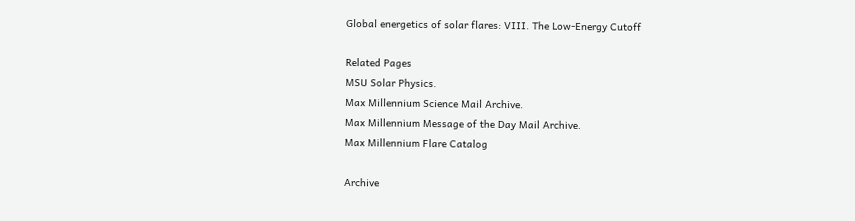Global energetics of solar flares: VIII. The Low-Energy Cutoff

Related Pages
MSU Solar Physics.
Max Millennium Science Mail Archive.
Max Millennium Message of the Day Mail Archive.
Max Millennium Flare Catalog

Archive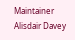Maintainer
Alisdair Davey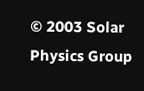© 2003 Solar Physics Group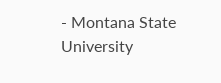- Montana State University